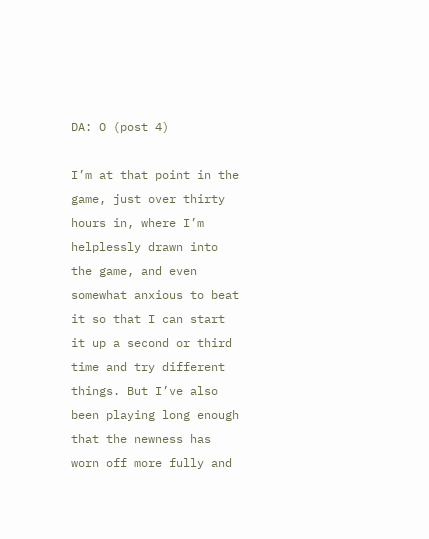DA: O (post 4)

I’m at that point in the game, just over thirty hours in, where I’m helplessly drawn into the game, and even somewhat anxious to beat it so that I can start it up a second or third time and try different things. But I’ve also been playing long enough that the newness has worn off more fully and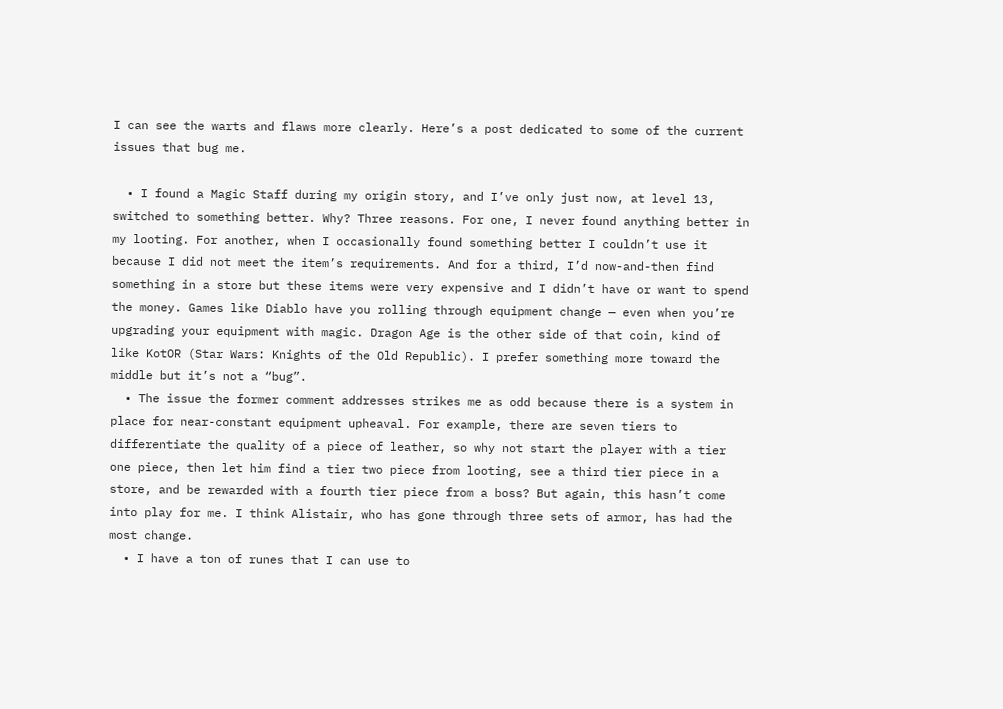I can see the warts and flaws more clearly. Here’s a post dedicated to some of the current issues that bug me.

  • I found a Magic Staff during my origin story, and I’ve only just now, at level 13, switched to something better. Why? Three reasons. For one, I never found anything better in my looting. For another, when I occasionally found something better I couldn’t use it because I did not meet the item’s requirements. And for a third, I’d now-and-then find something in a store but these items were very expensive and I didn’t have or want to spend the money. Games like Diablo have you rolling through equipment change — even when you’re upgrading your equipment with magic. Dragon Age is the other side of that coin, kind of like KotOR (Star Wars: Knights of the Old Republic). I prefer something more toward the middle but it’s not a “bug”.
  • The issue the former comment addresses strikes me as odd because there is a system in place for near-constant equipment upheaval. For example, there are seven tiers to differentiate the quality of a piece of leather, so why not start the player with a tier one piece, then let him find a tier two piece from looting, see a third tier piece in a store, and be rewarded with a fourth tier piece from a boss? But again, this hasn’t come into play for me. I think Alistair, who has gone through three sets of armor, has had the most change.
  • I have a ton of runes that I can use to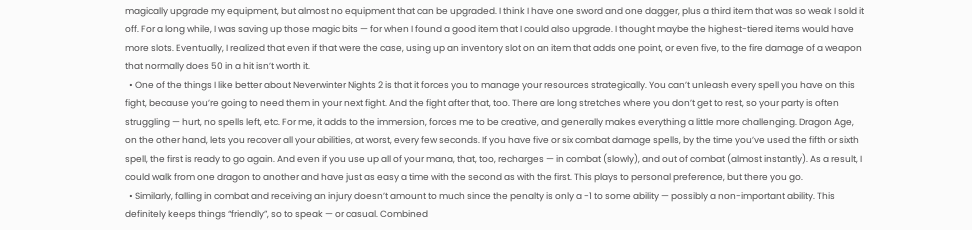magically upgrade my equipment, but almost no equipment that can be upgraded. I think I have one sword and one dagger, plus a third item that was so weak I sold it off. For a long while, I was saving up those magic bits — for when I found a good item that I could also upgrade. I thought maybe the highest-tiered items would have more slots. Eventually, I realized that even if that were the case, using up an inventory slot on an item that adds one point, or even five, to the fire damage of a weapon that normally does 50 in a hit isn’t worth it.
  • One of the things I like better about Neverwinter Nights 2 is that it forces you to manage your resources strategically. You can’t unleash every spell you have on this fight, because you’re going to need them in your next fight. And the fight after that, too. There are long stretches where you don’t get to rest, so your party is often struggling — hurt, no spells left, etc. For me, it adds to the immersion, forces me to be creative, and generally makes everything a little more challenging. Dragon Age, on the other hand, lets you recover all your abilities, at worst, every few seconds. If you have five or six combat damage spells, by the time you’ve used the fifth or sixth spell, the first is ready to go again. And even if you use up all of your mana, that, too, recharges — in combat (slowly), and out of combat (almost instantly). As a result, I could walk from one dragon to another and have just as easy a time with the second as with the first. This plays to personal preference, but there you go.
  • Similarly, falling in combat and receiving an injury doesn’t amount to much since the penalty is only a -1 to some ability — possibly a non-important ability. This definitely keeps things “friendly”, so to speak — or casual. Combined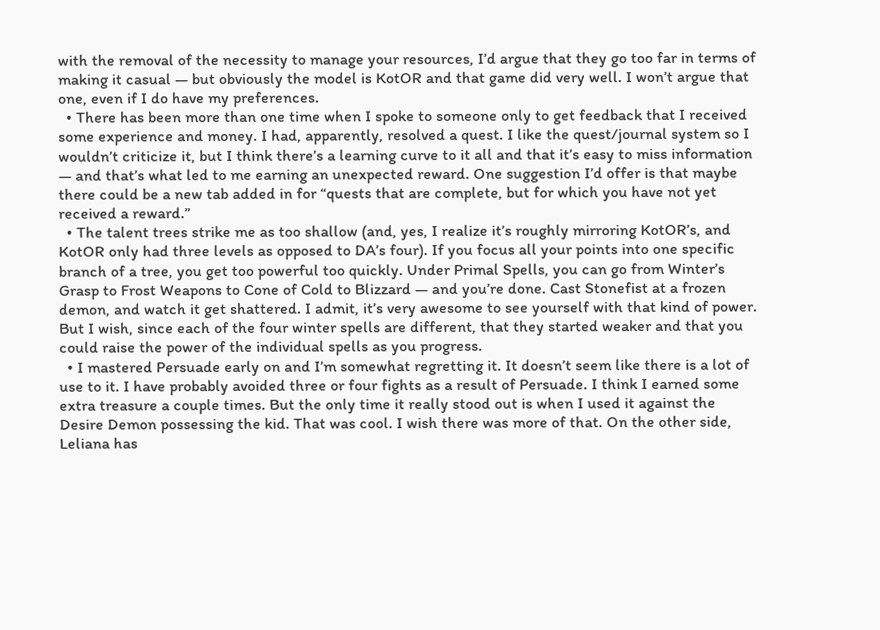with the removal of the necessity to manage your resources, I’d argue that they go too far in terms of making it casual — but obviously the model is KotOR and that game did very well. I won’t argue that one, even if I do have my preferences.
  • There has been more than one time when I spoke to someone only to get feedback that I received some experience and money. I had, apparently, resolved a quest. I like the quest/journal system so I wouldn’t criticize it, but I think there’s a learning curve to it all and that it’s easy to miss information — and that’s what led to me earning an unexpected reward. One suggestion I’d offer is that maybe there could be a new tab added in for “quests that are complete, but for which you have not yet received a reward.”
  • The talent trees strike me as too shallow (and, yes, I realize it’s roughly mirroring KotOR’s, and KotOR only had three levels as opposed to DA’s four). If you focus all your points into one specific branch of a tree, you get too powerful too quickly. Under Primal Spells, you can go from Winter’s Grasp to Frost Weapons to Cone of Cold to Blizzard — and you’re done. Cast Stonefist at a frozen demon, and watch it get shattered. I admit, it’s very awesome to see yourself with that kind of power. But I wish, since each of the four winter spells are different, that they started weaker and that you could raise the power of the individual spells as you progress.
  • I mastered Persuade early on and I’m somewhat regretting it. It doesn’t seem like there is a lot of use to it. I have probably avoided three or four fights as a result of Persuade. I think I earned some extra treasure a couple times. But the only time it really stood out is when I used it against the Desire Demon possessing the kid. That was cool. I wish there was more of that. On the other side, Leliana has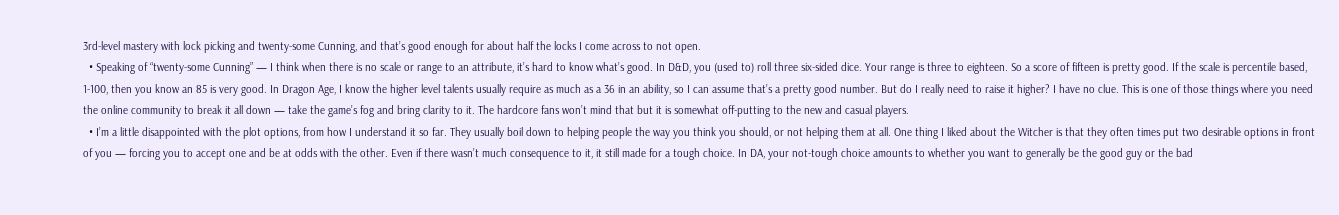3rd-level mastery with lock picking and twenty-some Cunning, and that’s good enough for about half the locks I come across to not open.
  • Speaking of “twenty-some Cunning” — I think when there is no scale or range to an attribute, it’s hard to know what’s good. In D&D, you (used to) roll three six-sided dice. Your range is three to eighteen. So a score of fifteen is pretty good. If the scale is percentile based, 1-100, then you know an 85 is very good. In Dragon Age, I know the higher level talents usually require as much as a 36 in an ability, so I can assume that’s a pretty good number. But do I really need to raise it higher? I have no clue. This is one of those things where you need the online community to break it all down — take the game’s fog and bring clarity to it. The hardcore fans won’t mind that but it is somewhat off-putting to the new and casual players.
  • I’m a little disappointed with the plot options, from how I understand it so far. They usually boil down to helping people the way you think you should, or not helping them at all. One thing I liked about the Witcher is that they often times put two desirable options in front of you — forcing you to accept one and be at odds with the other. Even if there wasn’t much consequence to it, it still made for a tough choice. In DA, your not-tough choice amounts to whether you want to generally be the good guy or the bad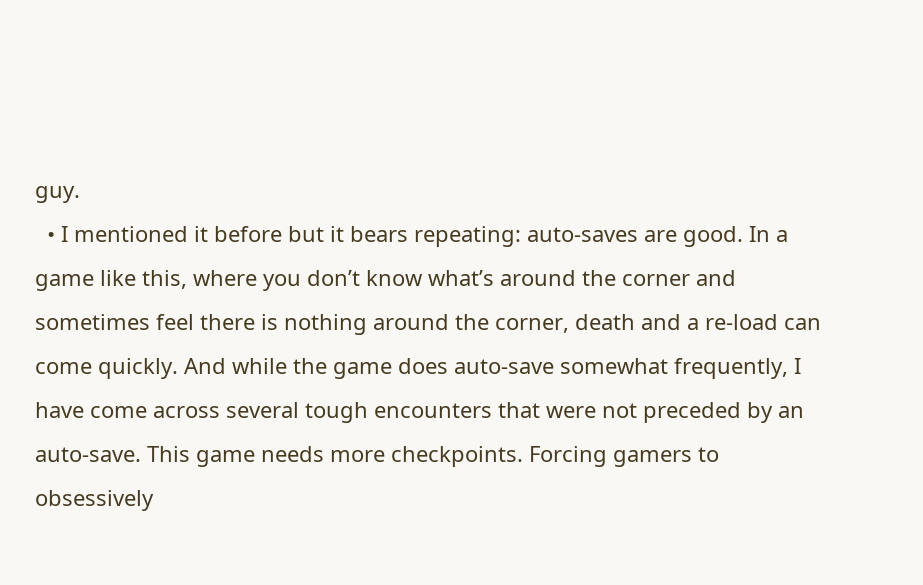guy.
  • I mentioned it before but it bears repeating: auto-saves are good. In a game like this, where you don’t know what’s around the corner and sometimes feel there is nothing around the corner, death and a re-load can come quickly. And while the game does auto-save somewhat frequently, I have come across several tough encounters that were not preceded by an auto-save. This game needs more checkpoints. Forcing gamers to obsessively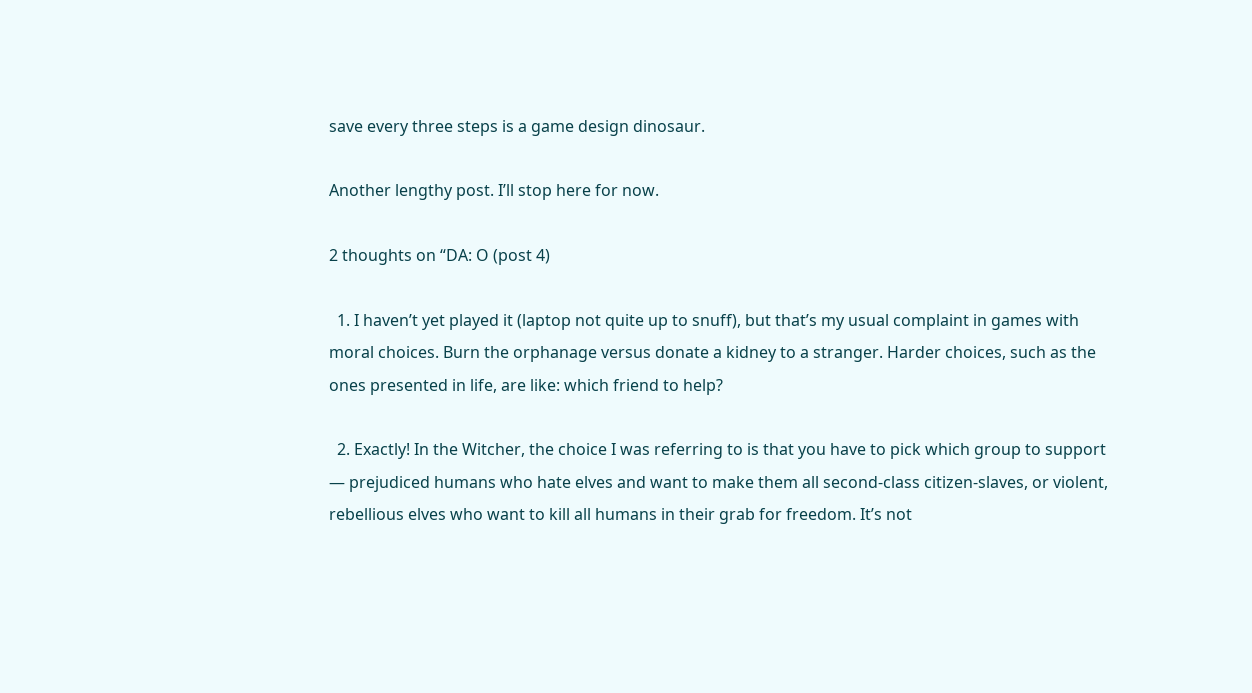save every three steps is a game design dinosaur.

Another lengthy post. I’ll stop here for now.

2 thoughts on “DA: O (post 4)

  1. I haven’t yet played it (laptop not quite up to snuff), but that’s my usual complaint in games with moral choices. Burn the orphanage versus donate a kidney to a stranger. Harder choices, such as the ones presented in life, are like: which friend to help?

  2. Exactly! In the Witcher, the choice I was referring to is that you have to pick which group to support — prejudiced humans who hate elves and want to make them all second-class citizen-slaves, or violent, rebellious elves who want to kill all humans in their grab for freedom. It’s not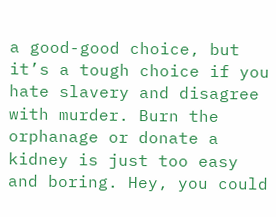a good-good choice, but it’s a tough choice if you hate slavery and disagree with murder. Burn the orphanage or donate a kidney is just too easy and boring. Hey, you could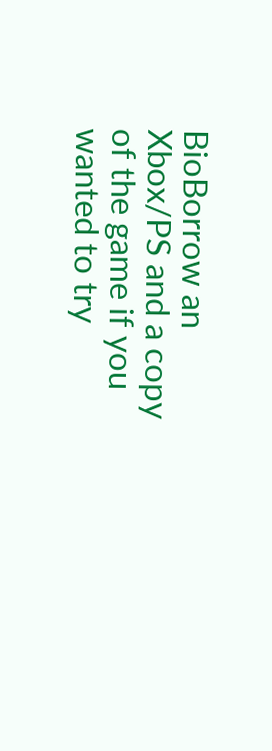BioBorrow an Xbox/PS and a copy of the game if you wanted to try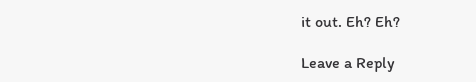it out. Eh? Eh?

Leave a Reply